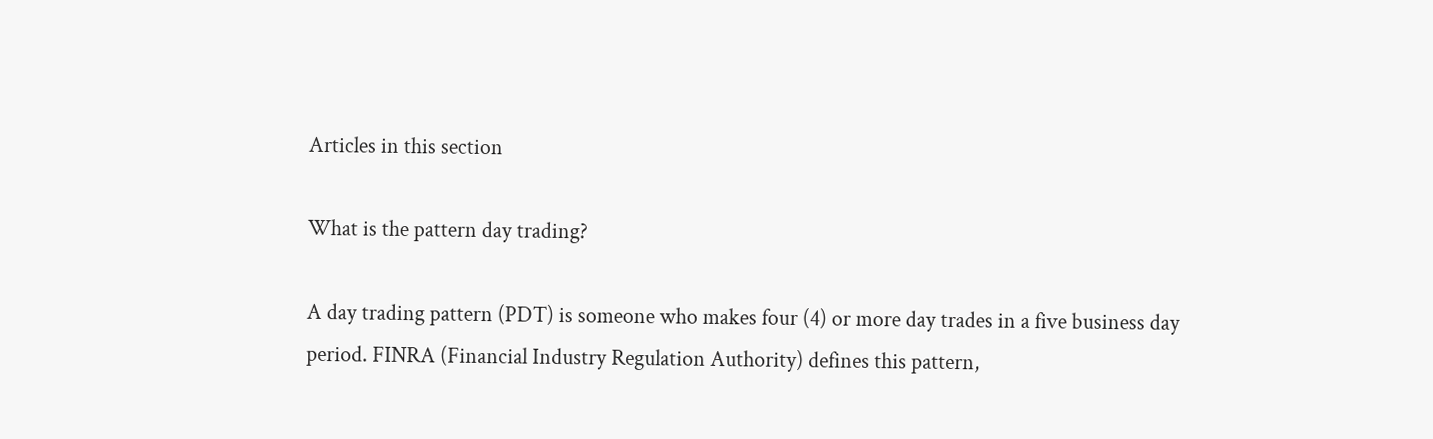Articles in this section

What is the pattern day trading?

A day trading pattern (PDT) is someone who makes four (4) or more day trades in a five business day period. FINRA (Financial Industry Regulation Authority) defines this pattern,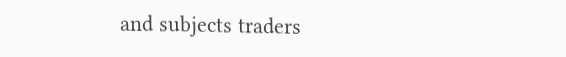and subjects traders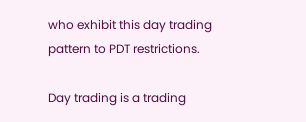who exhibit this day trading pattern to PDT restrictions.

Day trading is a trading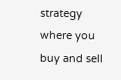strategy where you buy and sell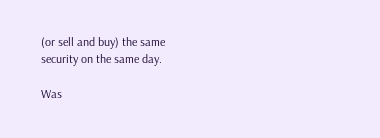(or sell and buy) the same security on the same day.

Was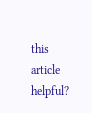this article helpful?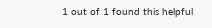1 out of 1 found this helpful